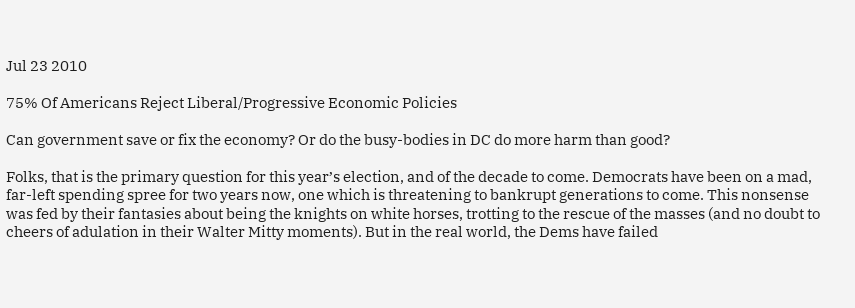Jul 23 2010

75% Of Americans Reject Liberal/Progressive Economic Policies

Can government save or fix the economy? Or do the busy-bodies in DC do more harm than good?

Folks, that is the primary question for this year’s election, and of the decade to come. Democrats have been on a mad, far-left spending spree for two years now, one which is threatening to bankrupt generations to come. This nonsense was fed by their fantasies about being the knights on white horses, trotting to the rescue of the masses (and no doubt to cheers of adulation in their Walter Mitty moments). But in the real world, the Dems have failed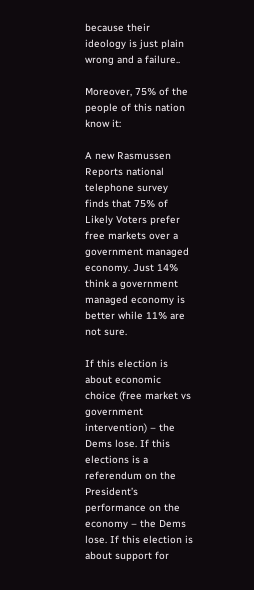because their ideology is just plain wrong and a failure..

Moreover, 75% of the people of this nation know it:

A new Rasmussen Reports national telephone survey finds that 75% of Likely Voters prefer free markets over a government managed economy. Just 14% think a government managed economy is better while 11% are not sure.

If this election is about economic choice (free market vs government intervention) – the Dems lose. If this elections is a referendum on the President’s performance on the economy – the Dems lose. If this election is about support for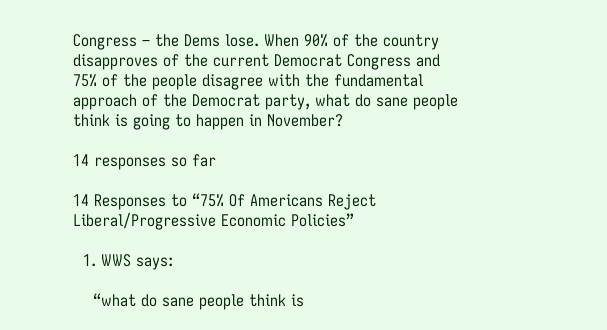Congress – the Dems lose. When 90% of the country disapproves of the current Democrat Congress and 75% of the people disagree with the fundamental approach of the Democrat party, what do sane people think is going to happen in November?

14 responses so far

14 Responses to “75% Of Americans Reject Liberal/Progressive Economic Policies”

  1. WWS says:

    “what do sane people think is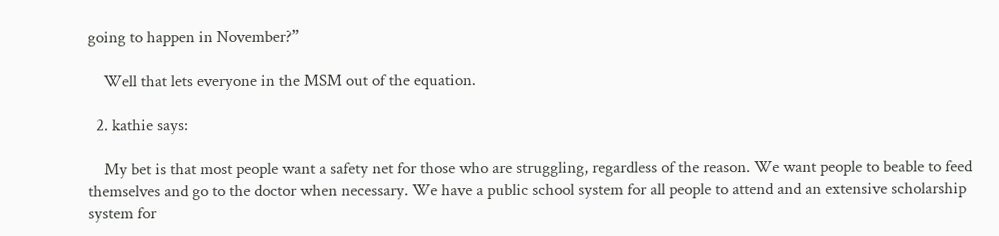going to happen in November?”

    Well that lets everyone in the MSM out of the equation.

  2. kathie says:

    My bet is that most people want a safety net for those who are struggling, regardless of the reason. We want people to beable to feed themselves and go to the doctor when necessary. We have a public school system for all people to attend and an extensive scholarship system for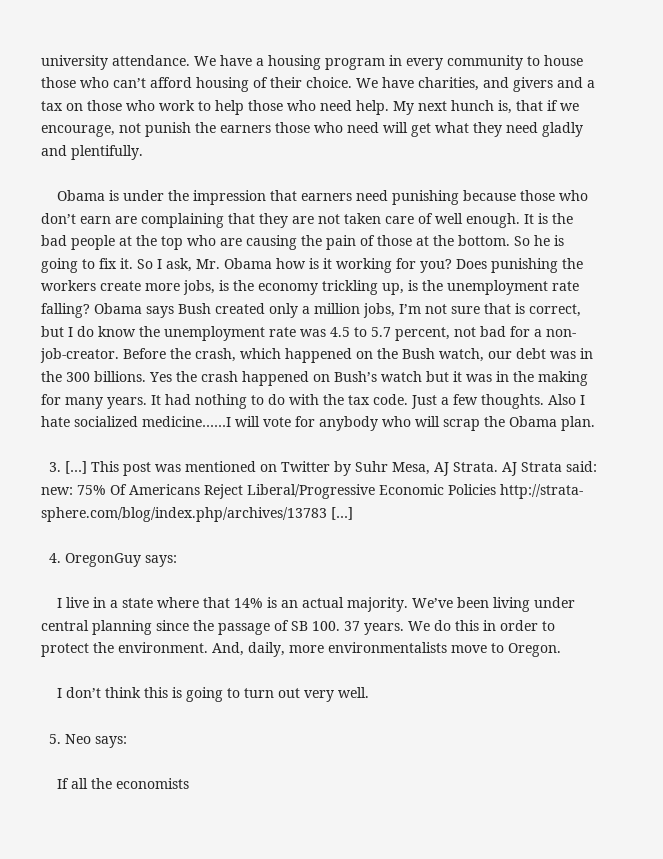university attendance. We have a housing program in every community to house those who can’t afford housing of their choice. We have charities, and givers and a tax on those who work to help those who need help. My next hunch is, that if we encourage, not punish the earners those who need will get what they need gladly and plentifully.

    Obama is under the impression that earners need punishing because those who don’t earn are complaining that they are not taken care of well enough. It is the bad people at the top who are causing the pain of those at the bottom. So he is going to fix it. So I ask, Mr. Obama how is it working for you? Does punishing the workers create more jobs, is the economy trickling up, is the unemployment rate falling? Obama says Bush created only a million jobs, I’m not sure that is correct, but I do know the unemployment rate was 4.5 to 5.7 percent, not bad for a non-job-creator. Before the crash, which happened on the Bush watch, our debt was in the 300 billions. Yes the crash happened on Bush’s watch but it was in the making for many years. It had nothing to do with the tax code. Just a few thoughts. Also I hate socialized medicine……I will vote for anybody who will scrap the Obama plan.

  3. […] This post was mentioned on Twitter by Suhr Mesa, AJ Strata. AJ Strata said: new: 75% Of Americans Reject Liberal/Progressive Economic Policies http://strata-sphere.com/blog/index.php/archives/13783 […]

  4. OregonGuy says:

    I live in a state where that 14% is an actual majority. We’ve been living under central planning since the passage of SB 100. 37 years. We do this in order to protect the environment. And, daily, more environmentalists move to Oregon.

    I don’t think this is going to turn out very well.

  5. Neo says:

    If all the economists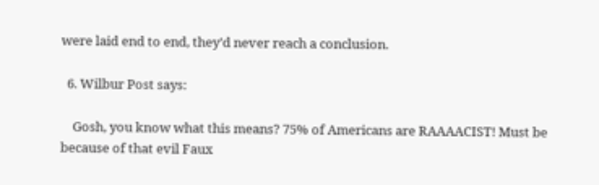were laid end to end, they’d never reach a conclusion.

  6. Wilbur Post says:

    Gosh, you know what this means? 75% of Americans are RAAAACIST! Must be because of that evil Faux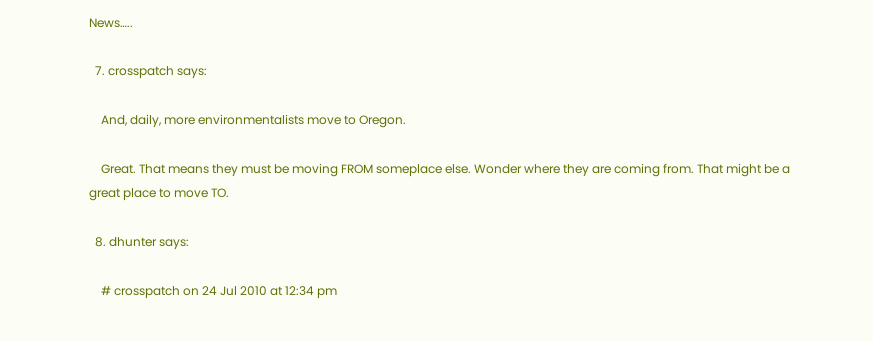News…..

  7. crosspatch says:

    And, daily, more environmentalists move to Oregon.

    Great. That means they must be moving FROM someplace else. Wonder where they are coming from. That might be a great place to move TO.

  8. dhunter says:

    # crosspatch on 24 Jul 2010 at 12:34 pm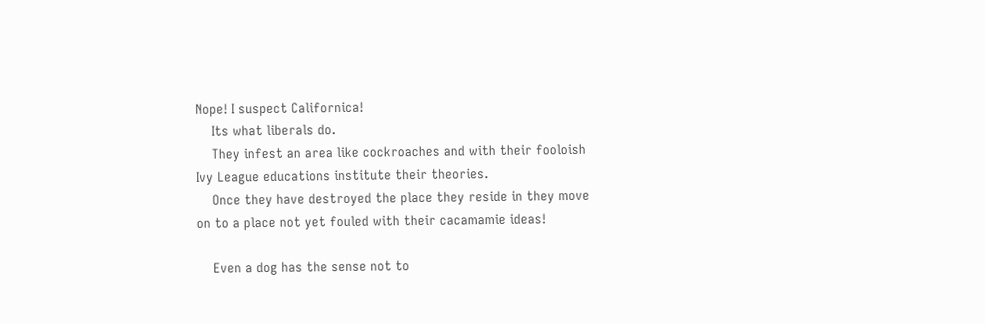Nope! I suspect Californica!
    Its what liberals do.
    They infest an area like cockroaches and with their fooloish Ivy League educations institute their theories.
    Once they have destroyed the place they reside in they move on to a place not yet fouled with their cacamamie ideas!

    Even a dog has the sense not to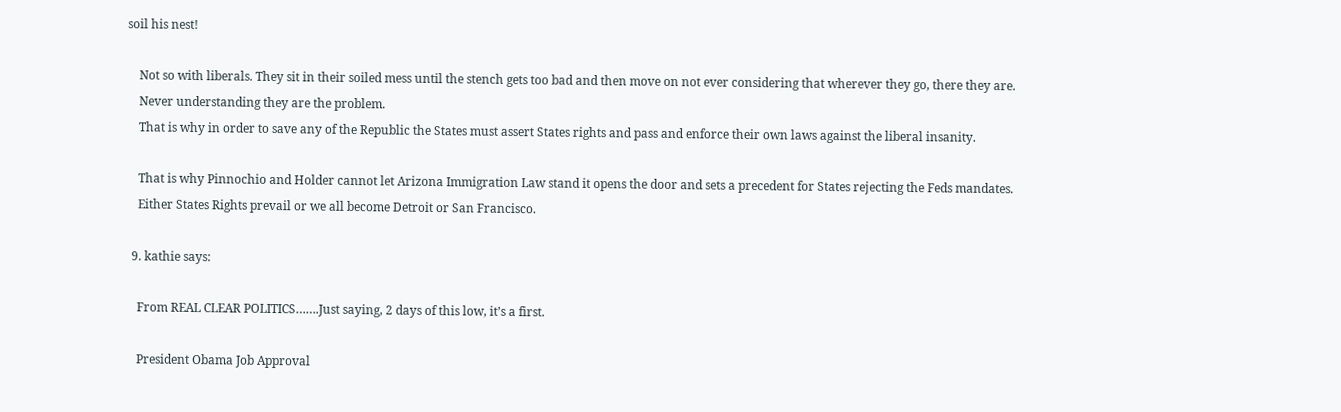soil his nest!

    Not so with liberals. They sit in their soiled mess until the stench gets too bad and then move on not ever considering that wherever they go, there they are.
    Never understanding they are the problem.
    That is why in order to save any of the Republic the States must assert States rights and pass and enforce their own laws against the liberal insanity.

    That is why Pinnochio and Holder cannot let Arizona Immigration Law stand it opens the door and sets a precedent for States rejecting the Feds mandates.
    Either States Rights prevail or we all become Detroit or San Francisco.

  9. kathie says:

    From REAL CLEAR POLITICS…….Just saying, 2 days of this low, it’s a first.

    President Obama Job Approval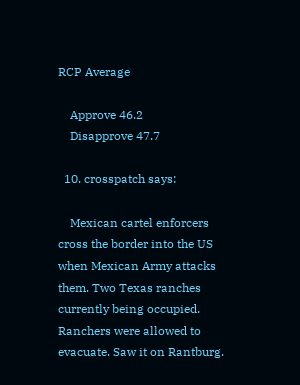RCP Average

    Approve 46.2
    Disapprove 47.7

  10. crosspatch says:

    Mexican cartel enforcers cross the border into the US when Mexican Army attacks them. Two Texas ranches currently being occupied. Ranchers were allowed to evacuate. Saw it on Rantburg.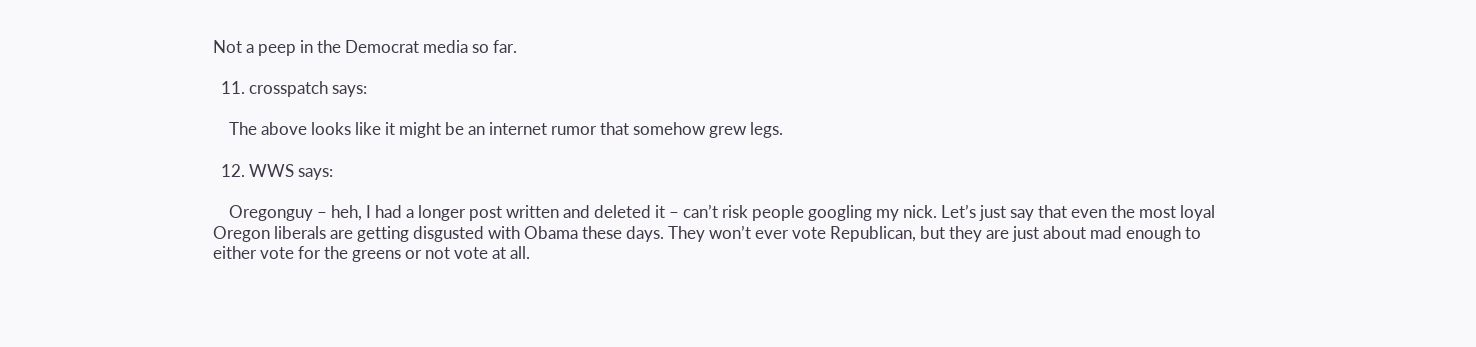Not a peep in the Democrat media so far.

  11. crosspatch says:

    The above looks like it might be an internet rumor that somehow grew legs.

  12. WWS says:

    Oregonguy – heh, I had a longer post written and deleted it – can’t risk people googling my nick. Let’s just say that even the most loyal Oregon liberals are getting disgusted with Obama these days. They won’t ever vote Republican, but they are just about mad enough to either vote for the greens or not vote at all.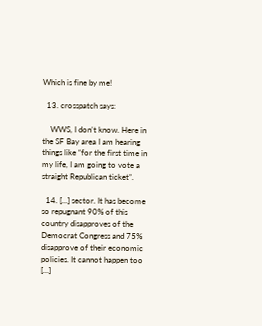Which is fine by me!

  13. crosspatch says:

    WWS, I don’t know. Here in the SF Bay area I am hearing things like “for the first time in my life, I am going to vote a straight Republican ticket”.

  14. […] sector. It has become so repugnant 90% of this country disapproves of the Democrat Congress and 75% disapprove of their economic policies. It cannot happen too […]